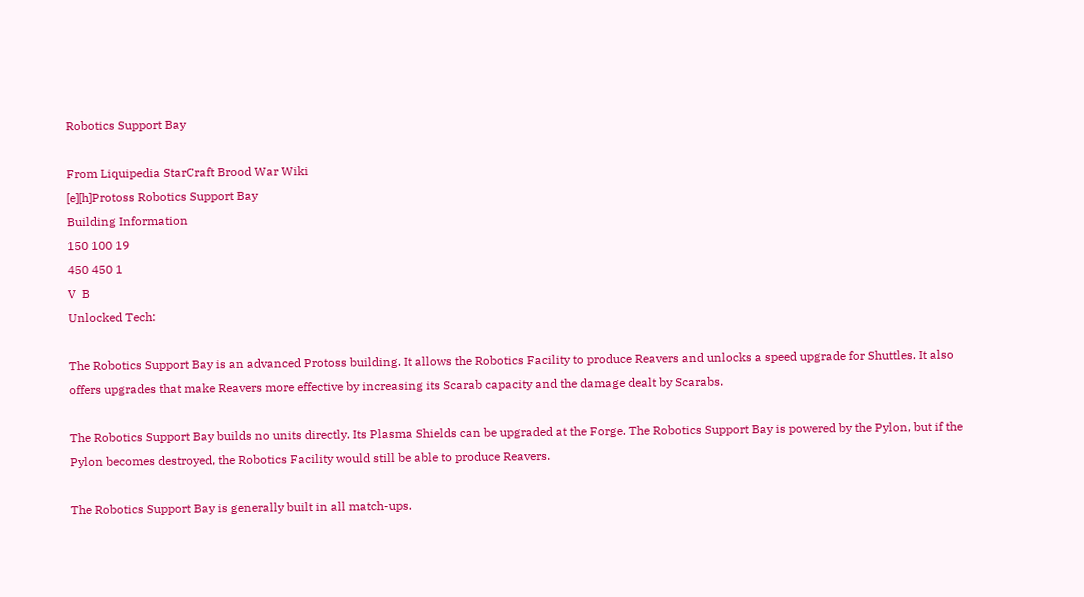Robotics Support Bay

From Liquipedia StarCraft Brood War Wiki
[e][h]Protoss Robotics Support Bay
Building Information
150 100 19
450 450 1
V  B
Unlocked Tech:

The Robotics Support Bay is an advanced Protoss building. It allows the Robotics Facility to produce Reavers and unlocks a speed upgrade for Shuttles. It also offers upgrades that make Reavers more effective by increasing its Scarab capacity and the damage dealt by Scarabs.

The Robotics Support Bay builds no units directly. Its Plasma Shields can be upgraded at the Forge. The Robotics Support Bay is powered by the Pylon, but if the Pylon becomes destroyed, the Robotics Facility would still be able to produce Reavers.

The Robotics Support Bay is generally built in all match-ups.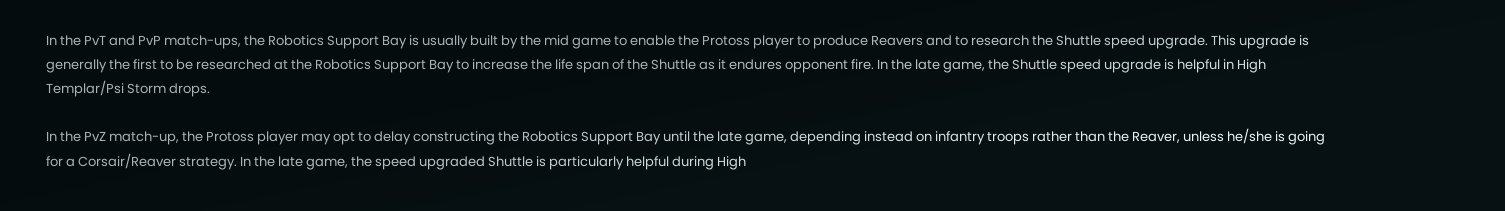In the PvT and PvP match-ups, the Robotics Support Bay is usually built by the mid game to enable the Protoss player to produce Reavers and to research the Shuttle speed upgrade. This upgrade is generally the first to be researched at the Robotics Support Bay to increase the life span of the Shuttle as it endures opponent fire. In the late game, the Shuttle speed upgrade is helpful in High Templar/Psi Storm drops.

In the PvZ match-up, the Protoss player may opt to delay constructing the Robotics Support Bay until the late game, depending instead on infantry troops rather than the Reaver, unless he/she is going for a Corsair/Reaver strategy. In the late game, the speed upgraded Shuttle is particularly helpful during High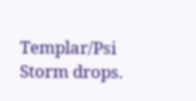Templar/Psi Storm drops.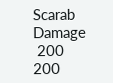Scarab Damage
 200      200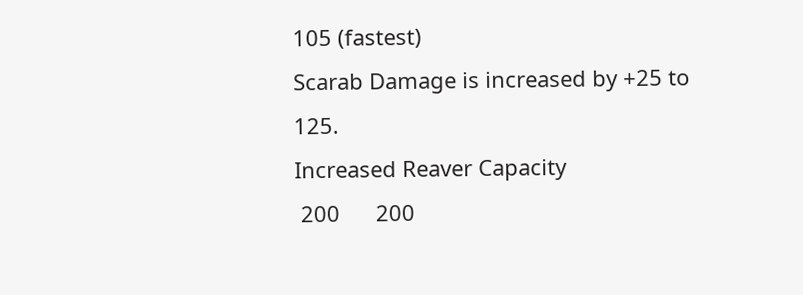105 (fastest)
Scarab Damage is increased by +25 to 125.
Increased Reaver Capacity
 200      200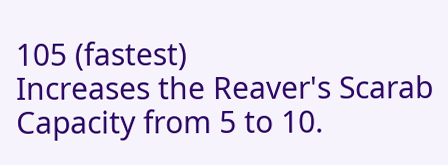105 (fastest)
Increases the Reaver's Scarab Capacity from 5 to 10.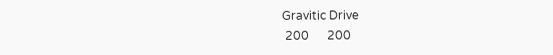Gravitic Drive
 200      200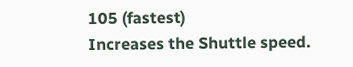105 (fastest)
Increases the Shuttle speed.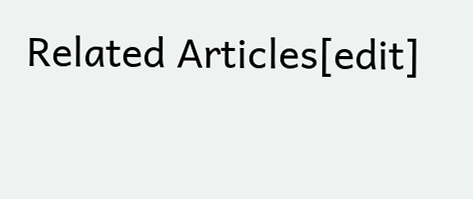Related Articles[edit]